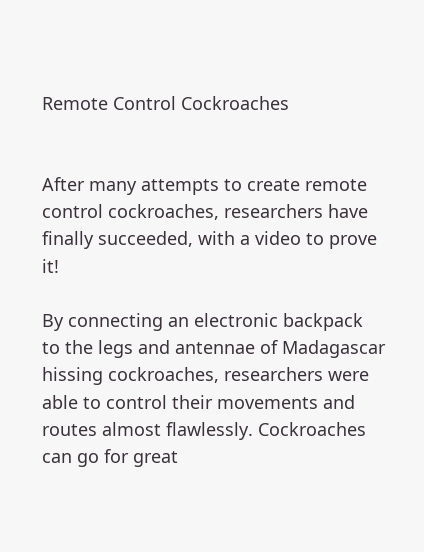Remote Control Cockroaches


After many attempts to create remote control cockroaches, researchers have finally succeeded, with a video to prove it!

By connecting an electronic backpack to the legs and antennae of Madagascar hissing cockroaches, researchers were able to control their movements and routes almost flawlessly. Cockroaches can go for great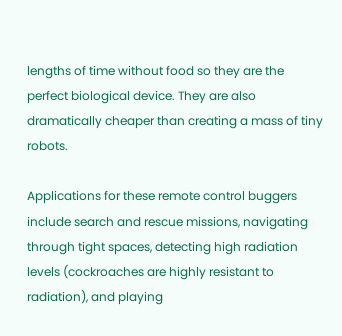lengths of time without food so they are the perfect biological device. They are also dramatically cheaper than creating a mass of tiny robots.

Applications for these remote control buggers include search and rescue missions, navigating through tight spaces, detecting high radiation levels (cockroaches are highly resistant to radiation), and playing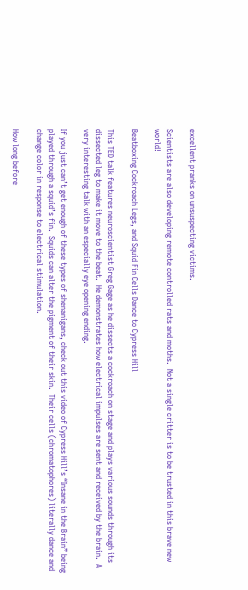excellent pranks on unsuspecting victims.

Scientists are also developing remote controlled rats and moths.  Not a single critter is to be trusted in this brave new world!

Beatboxing Cockroach Legs, and Squid Fin Cells Dance to Cypress Hill

This TED talk features neuroscientist Greg Gage as he dissects a cockroach on stage and plays various sounds through its dissected leg to make it move to the beat.  He demonstrates how electrical impulses are sent and received by the brain.  A very interesting talk with an especially eye opening ending.

If you just can’t get enough of these types of shenanigans, check out this video of Cypress Hill’s “Insane in the Brain” being played through a squid’s fin.  Squids can alter the pigment of their skin.  Their cells (chromatophores) literally dance and change color in response to electrical stimulation.

How long before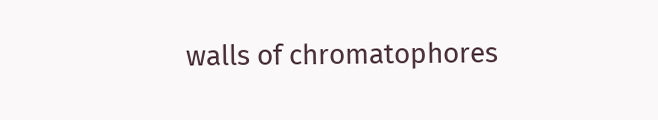walls of chromatophores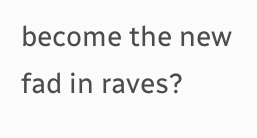become the new fad in raves?